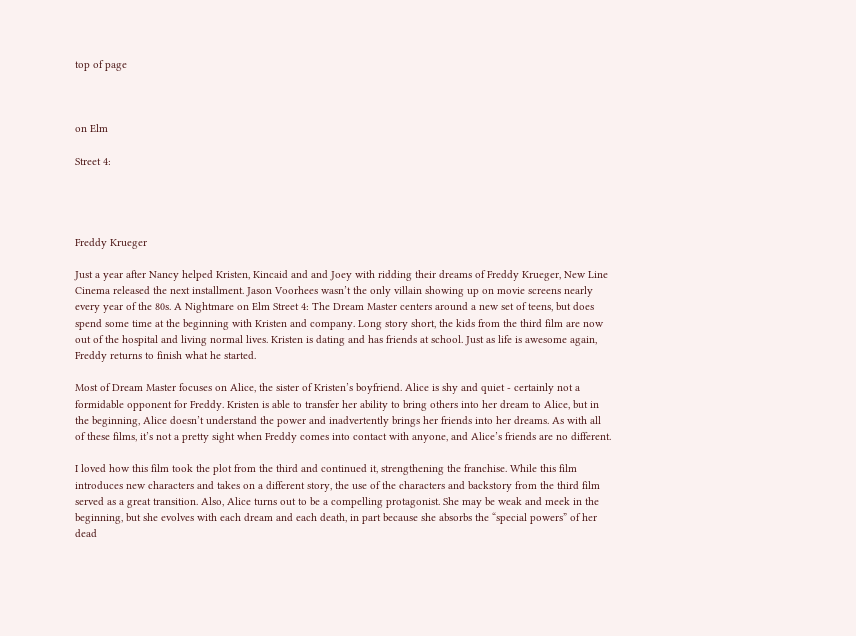top of page



on Elm

Street 4:




Freddy Krueger

Just a year after Nancy helped Kristen, Kincaid and and Joey with ridding their dreams of Freddy Krueger, New Line Cinema released the next installment. Jason Voorhees wasn’t the only villain showing up on movie screens nearly every year of the 80s. A Nightmare on Elm Street 4: The Dream Master centers around a new set of teens, but does spend some time at the beginning with Kristen and company. Long story short, the kids from the third film are now out of the hospital and living normal lives. Kristen is dating and has friends at school. Just as life is awesome again, Freddy returns to finish what he started.

Most of Dream Master focuses on Alice, the sister of Kristen’s boyfriend. Alice is shy and quiet - certainly not a formidable opponent for Freddy. Kristen is able to transfer her ability to bring others into her dream to Alice, but in the beginning, Alice doesn’t understand the power and inadvertently brings her friends into her dreams. As with all of these films, it’s not a pretty sight when Freddy comes into contact with anyone, and Alice’s friends are no different.

I loved how this film took the plot from the third and continued it, strengthening the franchise. While this film introduces new characters and takes on a different story, the use of the characters and backstory from the third film served as a great transition. Also, Alice turns out to be a compelling protagonist. She may be weak and meek in the beginning, but she evolves with each dream and each death, in part because she absorbs the “special powers” of her dead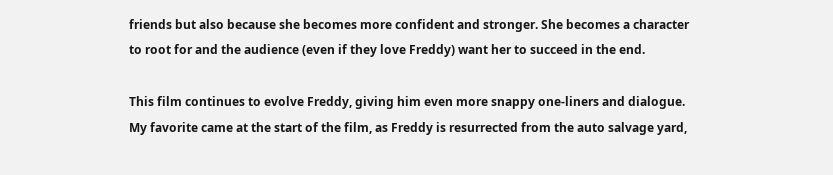friends but also because she becomes more confident and stronger. She becomes a character to root for and the audience (even if they love Freddy) want her to succeed in the end.

This film continues to evolve Freddy, giving him even more snappy one-liners and dialogue. My favorite came at the start of the film, as Freddy is resurrected from the auto salvage yard,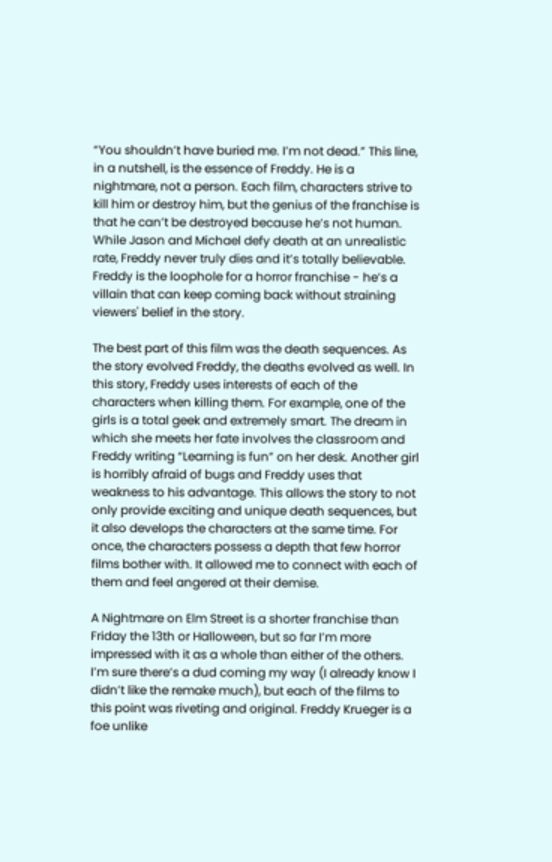“You shouldn’t have buried me. I’m not dead.” This line, in a nutshell, is the essence of Freddy. He is a nightmare, not a person. Each film, characters strive to kill him or destroy him, but the genius of the franchise is that he can’t be destroyed because he’s not human. While Jason and Michael defy death at an unrealistic rate, Freddy never truly dies and it’s totally believable. Freddy is the loophole for a horror franchise - he’s a villain that can keep coming back without straining viewers' belief in the story.

The best part of this film was the death sequences. As the story evolved Freddy, the deaths evolved as well. In this story, Freddy uses interests of each of the characters when killing them. For example, one of the girls is a total geek and extremely smart. The dream in which she meets her fate involves the classroom and Freddy writing “Learning is fun” on her desk. Another girl is horribly afraid of bugs and Freddy uses that weakness to his advantage. This allows the story to not only provide exciting and unique death sequences, but it also develops the characters at the same time. For once, the characters possess a depth that few horror films bother with. It allowed me to connect with each of them and feel angered at their demise.

A Nightmare on Elm Street is a shorter franchise than Friday the 13th or Halloween, but so far I’m more impressed with it as a whole than either of the others. I’m sure there’s a dud coming my way (I already know I didn’t like the remake much), but each of the films to this point was riveting and original. Freddy Krueger is a foe unlike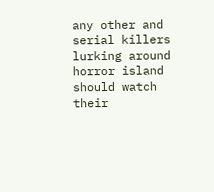any other and serial killers lurking around horror island should watch their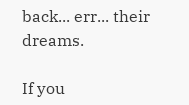back... err... their dreams.

If you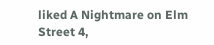liked A Nightmare on Elm Street 4,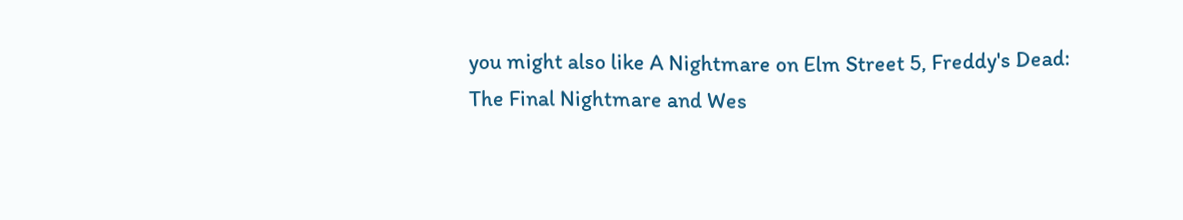you might also like A Nightmare on Elm Street 5, Freddy's Dead: The Final Nightmare and Wes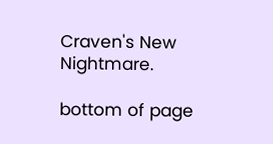Craven's New Nightmare.

bottom of page